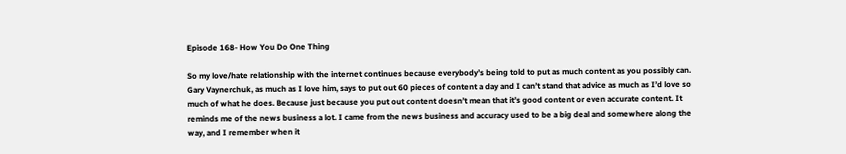Episode 168- How You Do One Thing

So my love/hate relationship with the internet continues because everybody’s being told to put as much content as you possibly can. Gary Vaynerchuk, as much as I love him, says to put out 60 pieces of content a day and I can’t stand that advice as much as I’d love so much of what he does. Because just because you put out content doesn’t mean that it’s good content or even accurate content. It reminds me of the news business a lot. I came from the news business and accuracy used to be a big deal and somewhere along the way, and I remember when it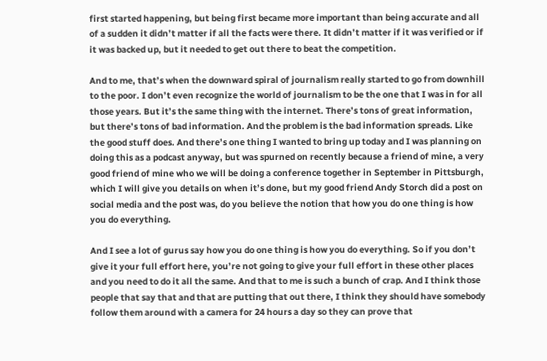first started happening, but being first became more important than being accurate and all of a sudden it didn’t matter if all the facts were there. It didn’t matter if it was verified or if it was backed up, but it needed to get out there to beat the competition.

And to me, that’s when the downward spiral of journalism really started to go from downhill to the poor. I don’t even recognize the world of journalism to be the one that I was in for all those years. But it’s the same thing with the internet. There’s tons of great information, but there’s tons of bad information. And the problem is the bad information spreads. Like the good stuff does. And there’s one thing I wanted to bring up today and I was planning on doing this as a podcast anyway, but was spurned on recently because a friend of mine, a very good friend of mine who we will be doing a conference together in September in Pittsburgh, which I will give you details on when it’s done, but my good friend Andy Storch did a post on social media and the post was, do you believe the notion that how you do one thing is how you do everything.

And I see a lot of gurus say how you do one thing is how you do everything. So if you don’t give it your full effort here, you’re not going to give your full effort in these other places and you need to do it all the same. And that to me is such a bunch of crap. And I think those people that say that and that are putting that out there, I think they should have somebody follow them around with a camera for 24 hours a day so they can prove that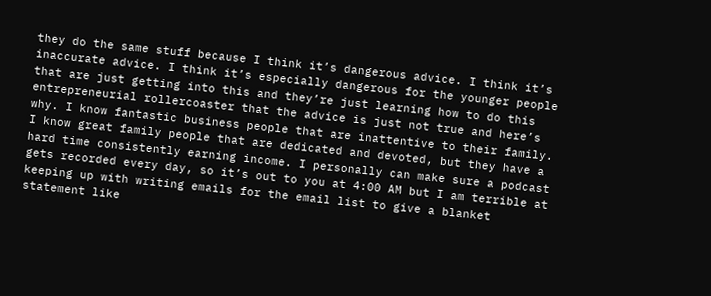they do the same stuff because I think it’s dangerous advice. I think it’s  inaccurate advice. I think it’s especially dangerous for the younger people that are just getting into this and they’re just learning how to do this entrepreneurial rollercoaster that the advice is just not true and here’s why. I know fantastic business people that are inattentive to their family. I know great family people that are dedicated and devoted, but they have a hard time consistently earning income. I personally can make sure a podcast gets recorded every day, so it’s out to you at 4:00 AM but I am terrible at keeping up with writing emails for the email list to give a blanket statement like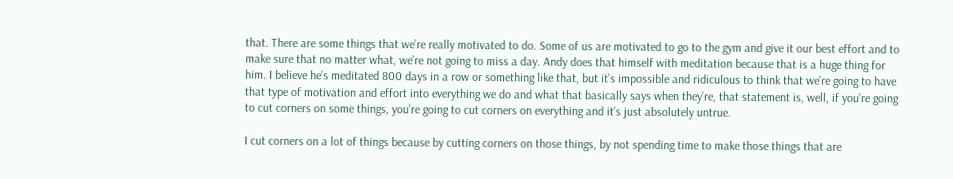that. There are some things that we’re really motivated to do. Some of us are motivated to go to the gym and give it our best effort and to make sure that no matter what, we’re not going to miss a day. Andy does that himself with meditation because that is a huge thing for him. I believe he’s meditated 800 days in a row or something like that, but it’s impossible and ridiculous to think that we’re going to have that type of motivation and effort into everything we do and what that basically says when they’re, that statement is, well, if you’re going to cut corners on some things, you’re going to cut corners on everything and it’s just absolutely untrue.

I cut corners on a lot of things because by cutting corners on those things, by not spending time to make those things that are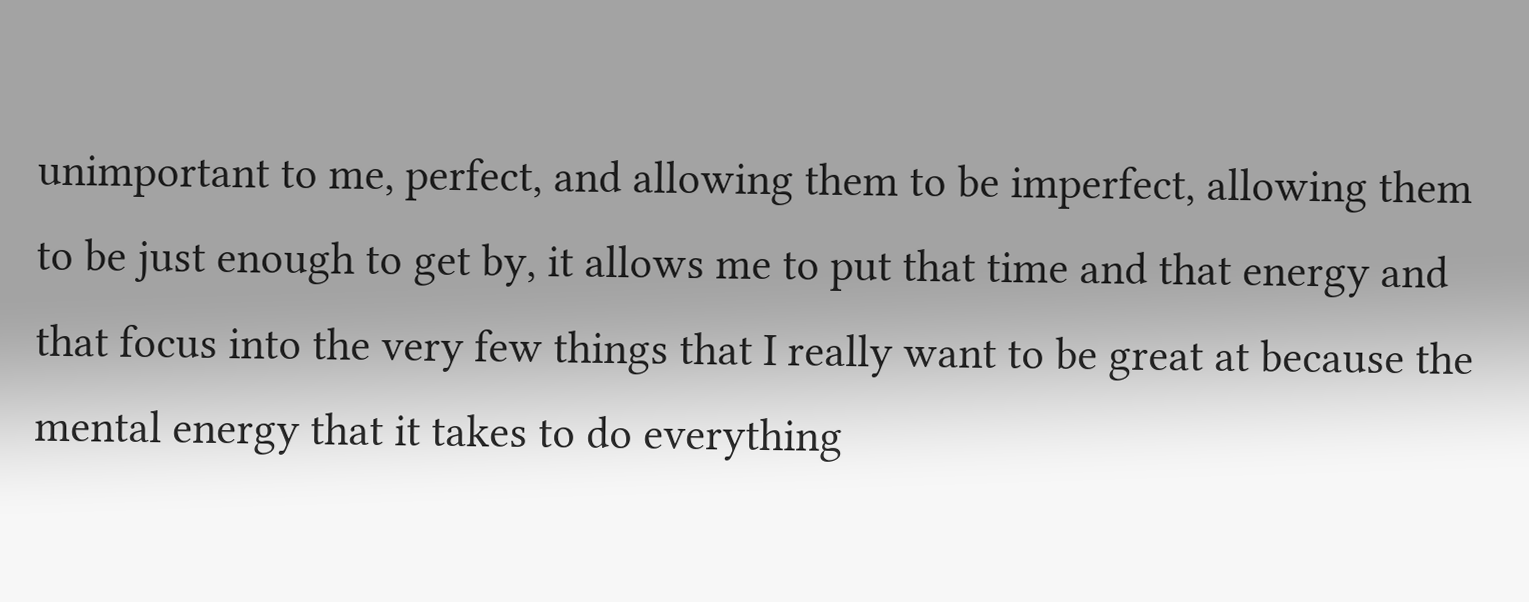unimportant to me, perfect, and allowing them to be imperfect, allowing them to be just enough to get by, it allows me to put that time and that energy and that focus into the very few things that I really want to be great at because the mental energy that it takes to do everything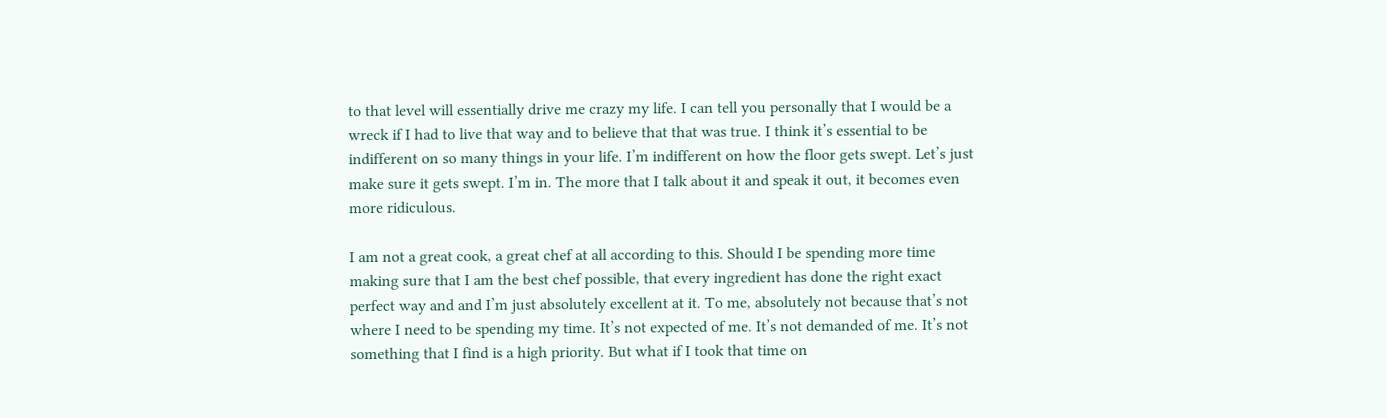to that level will essentially drive me crazy my life. I can tell you personally that I would be a wreck if I had to live that way and to believe that that was true. I think it’s essential to be indifferent on so many things in your life. I’m indifferent on how the floor gets swept. Let’s just make sure it gets swept. I’m in. The more that I talk about it and speak it out, it becomes even more ridiculous.

I am not a great cook, a great chef at all according to this. Should I be spending more time making sure that I am the best chef possible, that every ingredient has done the right exact perfect way and and I’m just absolutely excellent at it. To me, absolutely not because that’s not where I need to be spending my time. It’s not expected of me. It’s not demanded of me. It’s not something that I find is a high priority. But what if I took that time on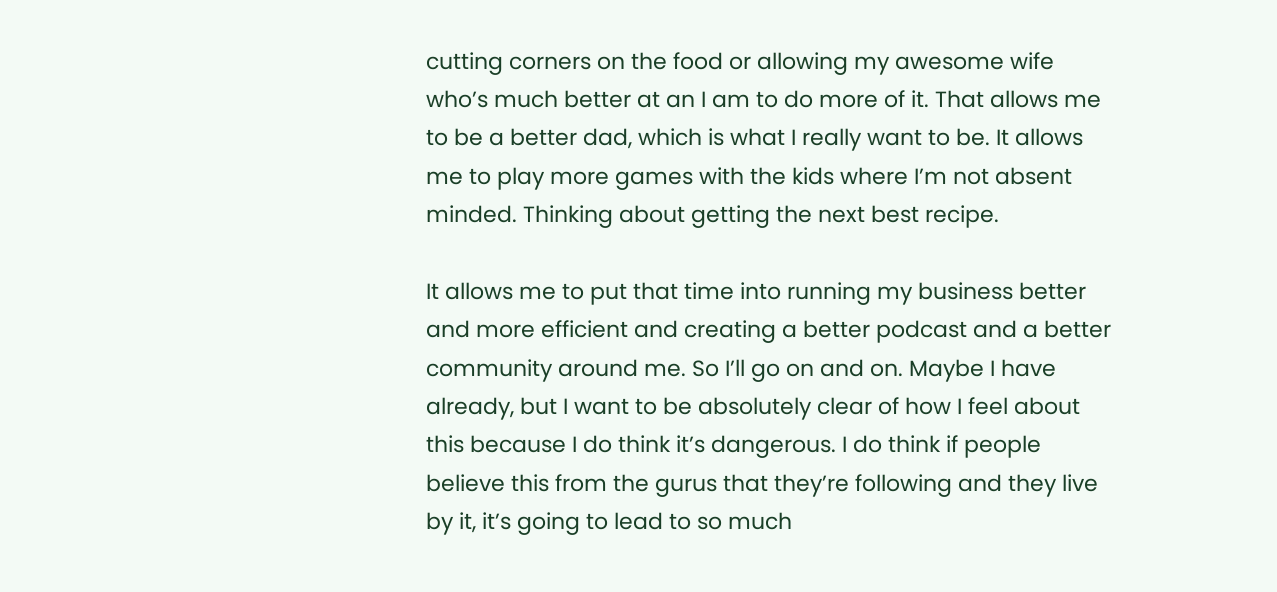cutting corners on the food or allowing my awesome wife who’s much better at an I am to do more of it. That allows me to be a better dad, which is what I really want to be. It allows me to play more games with the kids where I’m not absent minded. Thinking about getting the next best recipe.

It allows me to put that time into running my business better and more efficient and creating a better podcast and a better community around me. So I’ll go on and on. Maybe I have already, but I want to be absolutely clear of how I feel about this because I do think it’s dangerous. I do think if people believe this from the gurus that they’re following and they live by it, it’s going to lead to so much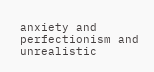anxiety and perfectionism and unrealistic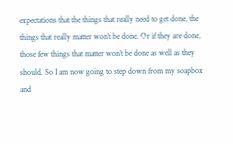expectations that the things that really need to get done, the things that really matter won’t be done. Or if they are done, those few things that matter won’t be done as well as they should. So I am now going to step down from my soapbox and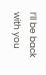I’ll be back with you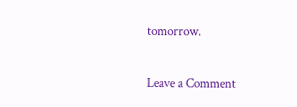tomorrow.

Leave a Comment